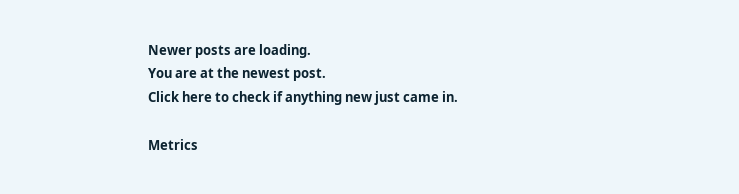Newer posts are loading.
You are at the newest post.
Click here to check if anything new just came in.

Metrics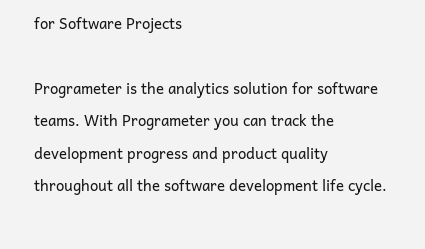for Software Projects

Programeter is the analytics solution for software teams. With Programeter you can track the development progress and product quality throughout all the software development life cycle.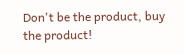Don't be the product, buy the product!